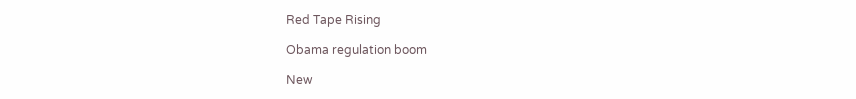Red Tape Rising

Obama regulation boom

New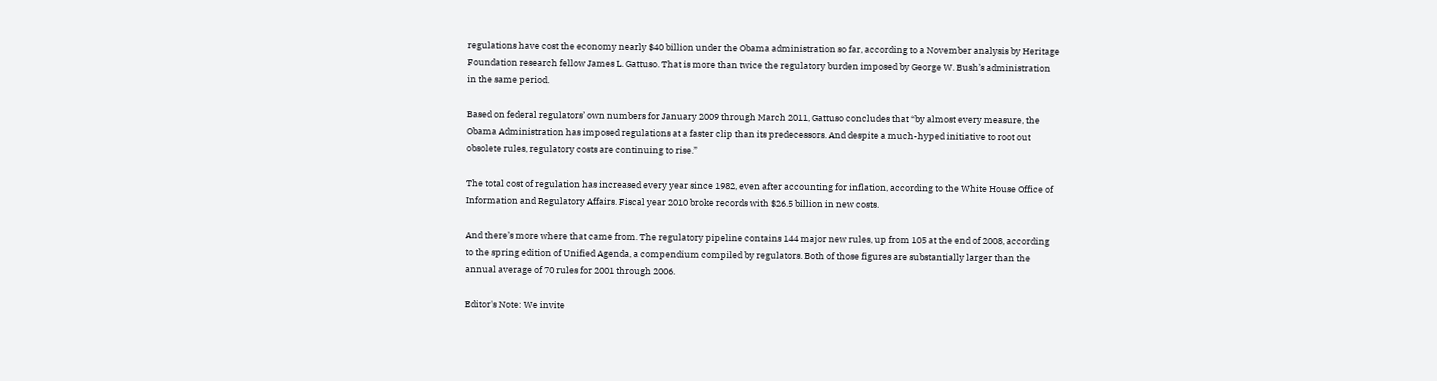regulations have cost the economy nearly $40 billion under the Obama administration so far, according to a November analysis by Heritage Foundation research fellow James L. Gattuso. That is more than twice the regulatory burden imposed by George W. Bush’s administration in the same period.

Based on federal regulators’ own numbers for January 2009 through March 2011, Gattuso concludes that “by almost every measure, the Obama Administration has imposed regulations at a faster clip than its predecessors. And despite a much-hyped initiative to root out obsolete rules, regulatory costs are continuing to rise.”

The total cost of regulation has increased every year since 1982, even after accounting for inflation, according to the White House Office of Information and Regulatory Affairs. Fiscal year 2010 broke records with $26.5 billion in new costs.

And there’s more where that came from. The regulatory pipeline contains 144 major new rules, up from 105 at the end of 2008, according to the spring edition of Unified Agenda, a compendium compiled by regulators. Both of those figures are substantially larger than the annual average of 70 rules for 2001 through 2006.

Editor's Note: We invite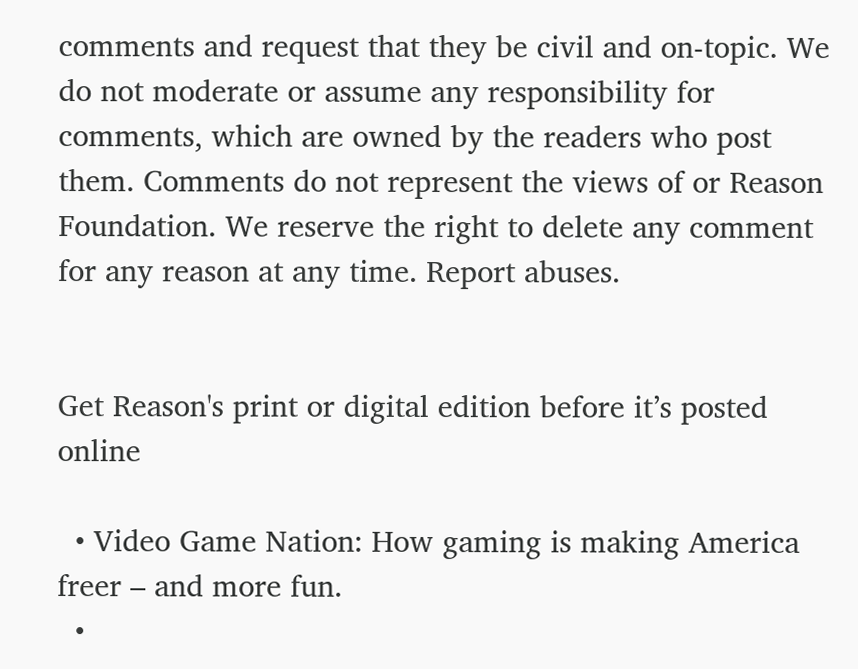comments and request that they be civil and on-topic. We do not moderate or assume any responsibility for comments, which are owned by the readers who post them. Comments do not represent the views of or Reason Foundation. We reserve the right to delete any comment for any reason at any time. Report abuses.


Get Reason's print or digital edition before it’s posted online

  • Video Game Nation: How gaming is making America freer – and more fun.
  •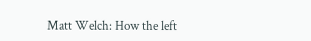Matt Welch: How the left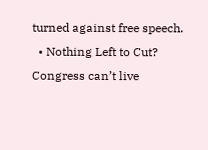turned against free speech.
  • Nothing Left to Cut? Congress can’t live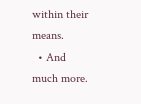within their means.
  • And much more.